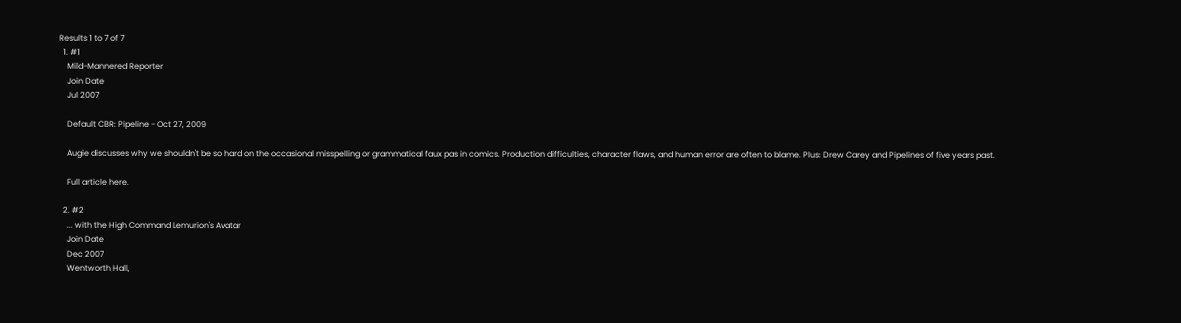Results 1 to 7 of 7
  1. #1
    Mild-Mannered Reporter
    Join Date
    Jul 2007

    Default CBR: Pipeline - Oct 27, 2009

    Augie discusses why we shouldn't be so hard on the occasional misspelling or grammatical faux pas in comics. Production difficulties, character flaws, and human error are often to blame. Plus: Drew Carey and Pipelines of five years past.

    Full article here.

  2. #2
    ... with the High Command Lemurion's Avatar
    Join Date
    Dec 2007
    Wentworth Hall,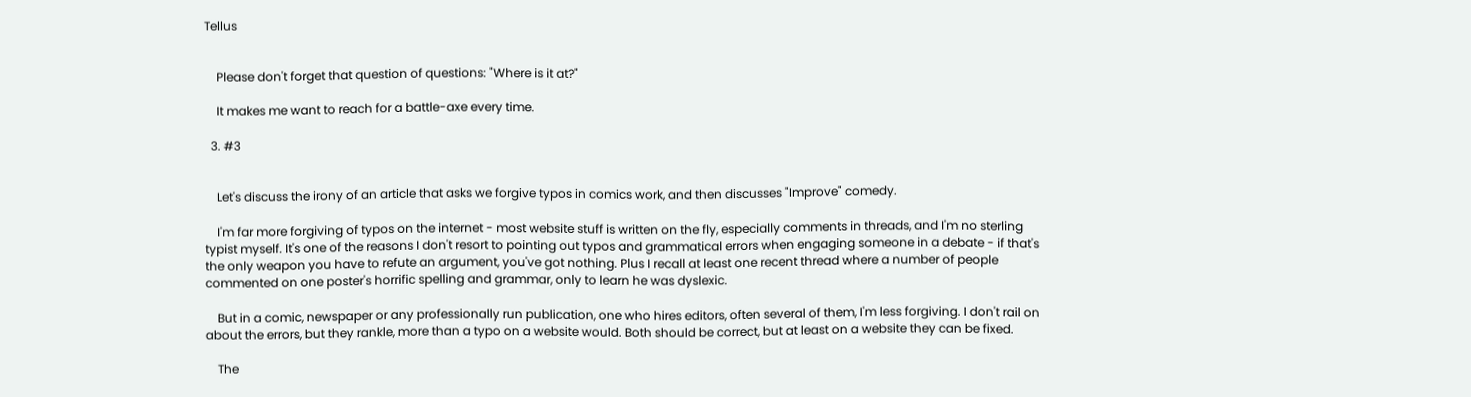Tellus


    Please don't forget that question of questions: "Where is it at?"

    It makes me want to reach for a battle-axe every time.

  3. #3


    Let's discuss the irony of an article that asks we forgive typos in comics work, and then discusses "Improve" comedy.

    I'm far more forgiving of typos on the internet - most website stuff is written on the fly, especially comments in threads, and I'm no sterling typist myself. It's one of the reasons I don't resort to pointing out typos and grammatical errors when engaging someone in a debate - if that's the only weapon you have to refute an argument, you've got nothing. Plus I recall at least one recent thread where a number of people commented on one poster's horrific spelling and grammar, only to learn he was dyslexic.

    But in a comic, newspaper or any professionally run publication, one who hires editors, often several of them, I'm less forgiving. I don't rail on about the errors, but they rankle, more than a typo on a website would. Both should be correct, but at least on a website they can be fixed.

    The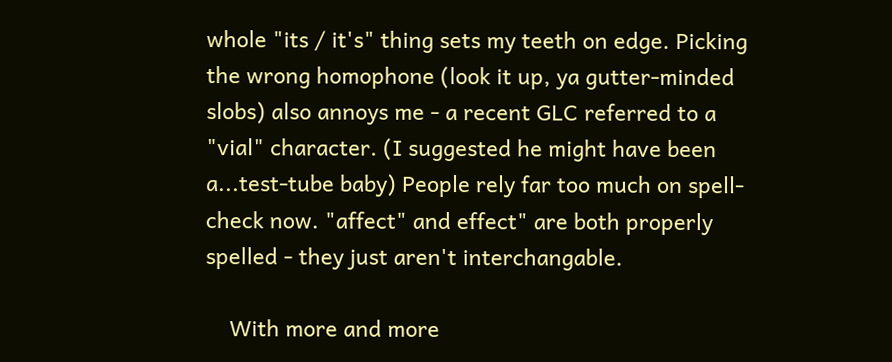whole "its / it's" thing sets my teeth on edge. Picking the wrong homophone (look it up, ya gutter-minded slobs) also annoys me - a recent GLC referred to a "vial" character. (I suggested he might have been a...test-tube baby) People rely far too much on spell-check now. "affect" and effect" are both properly spelled - they just aren't interchangable.

    With more and more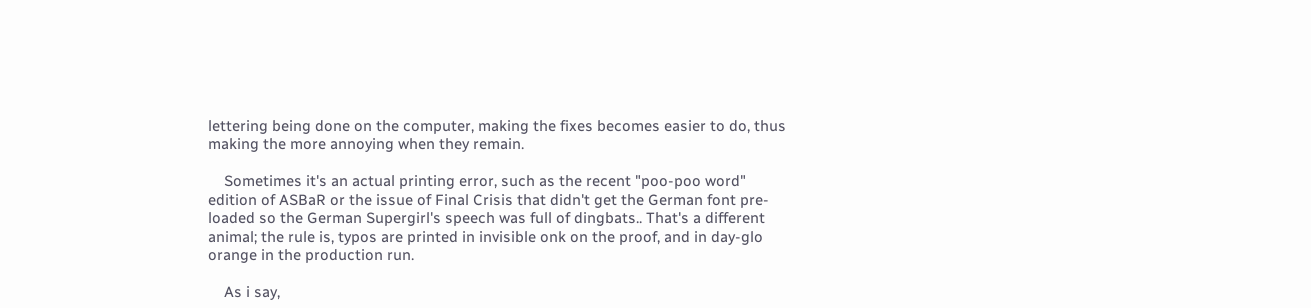lettering being done on the computer, making the fixes becomes easier to do, thus making the more annoying when they remain.

    Sometimes it's an actual printing error, such as the recent "poo-poo word" edition of ASBaR or the issue of Final Crisis that didn't get the German font pre-loaded so the German Supergirl's speech was full of dingbats.. That's a different animal; the rule is, typos are printed in invisible onk on the proof, and in day-glo orange in the production run.

    As i say,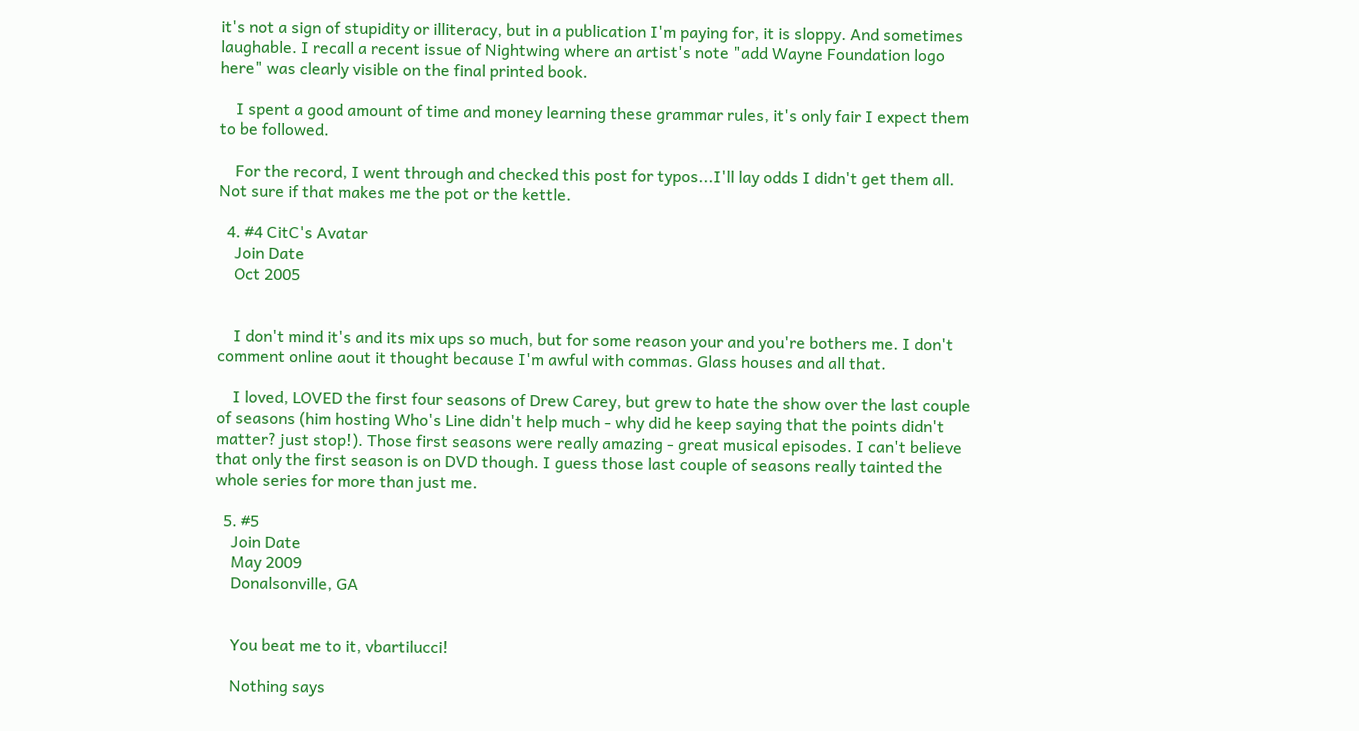it's not a sign of stupidity or illiteracy, but in a publication I'm paying for, it is sloppy. And sometimes laughable. I recall a recent issue of Nightwing where an artist's note "add Wayne Foundation logo here" was clearly visible on the final printed book.

    I spent a good amount of time and money learning these grammar rules, it's only fair I expect them to be followed.

    For the record, I went through and checked this post for typos...I'll lay odds I didn't get them all. Not sure if that makes me the pot or the kettle.

  4. #4 CitC's Avatar
    Join Date
    Oct 2005


    I don't mind it's and its mix ups so much, but for some reason your and you're bothers me. I don't comment online aout it thought because I'm awful with commas. Glass houses and all that.

    I loved, LOVED the first four seasons of Drew Carey, but grew to hate the show over the last couple of seasons (him hosting Who's Line didn't help much - why did he keep saying that the points didn't matter? just stop!). Those first seasons were really amazing - great musical episodes. I can't believe that only the first season is on DVD though. I guess those last couple of seasons really tainted the whole series for more than just me.

  5. #5
    Join Date
    May 2009
    Donalsonville, GA


    You beat me to it, vbartilucci!

    Nothing says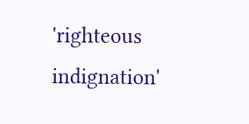'righteous indignation'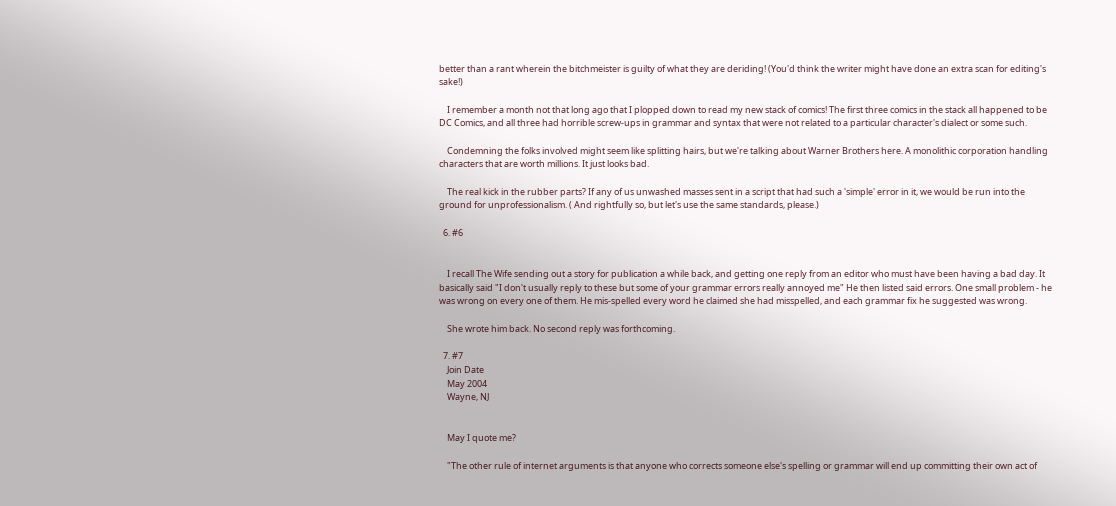better than a rant wherein the bitchmeister is guilty of what they are deriding! (You'd think the writer might have done an extra scan for editing's sake!)

    I remember a month not that long ago that I plopped down to read my new stack of comics! The first three comics in the stack all happened to be DC Comics, and all three had horrible screw-ups in grammar and syntax that were not related to a particular character's dialect or some such.

    Condemning the folks involved might seem like splitting hairs, but we're talking about Warner Brothers here. A monolithic corporation handling characters that are worth millions. It just looks bad.

    The real kick in the rubber parts? If any of us unwashed masses sent in a script that had such a 'simple' error in it, we would be run into the ground for unprofessionalism. ( And rightfully so, but let's use the same standards, please.)

  6. #6


    I recall The Wife sending out a story for publication a while back, and getting one reply from an editor who must have been having a bad day. It basically said "I don't usually reply to these but some of your grammar errors really annoyed me" He then listed said errors. One small problem - he was wrong on every one of them. He mis-spelled every word he claimed she had misspelled, and each grammar fix he suggested was wrong.

    She wrote him back. No second reply was forthcoming.

  7. #7
    Join Date
    May 2004
    Wayne, NJ


    May I quote me?

    "The other rule of internet arguments is that anyone who corrects someone else's spelling or grammar will end up committing their own act of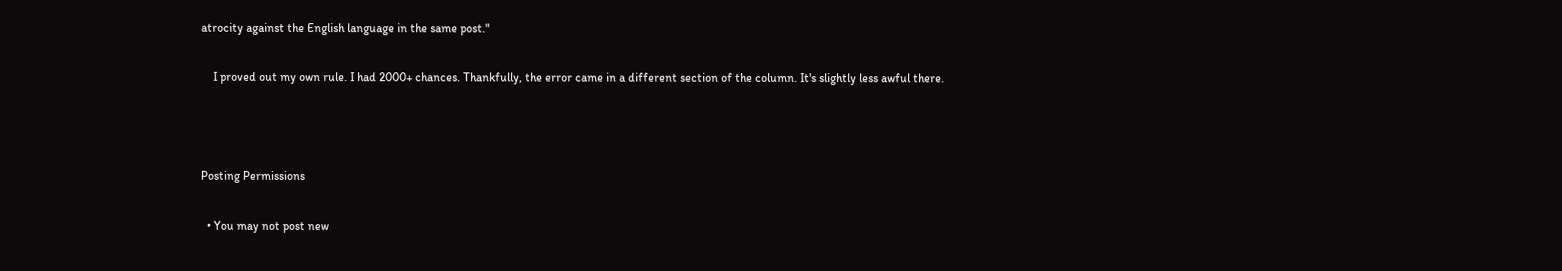atrocity against the English language in the same post."

    I proved out my own rule. I had 2000+ chances. Thankfully, the error came in a different section of the column. It's slightly less awful there.



Posting Permissions

  • You may not post new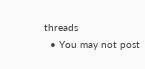threads
  • You may not post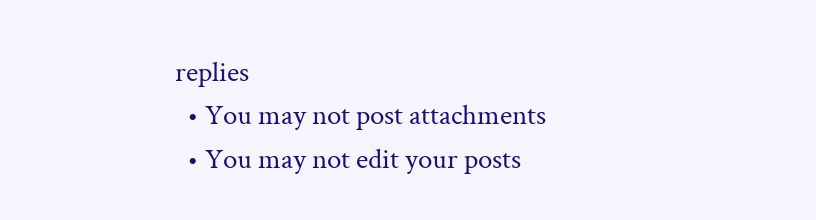replies
  • You may not post attachments
  • You may not edit your posts